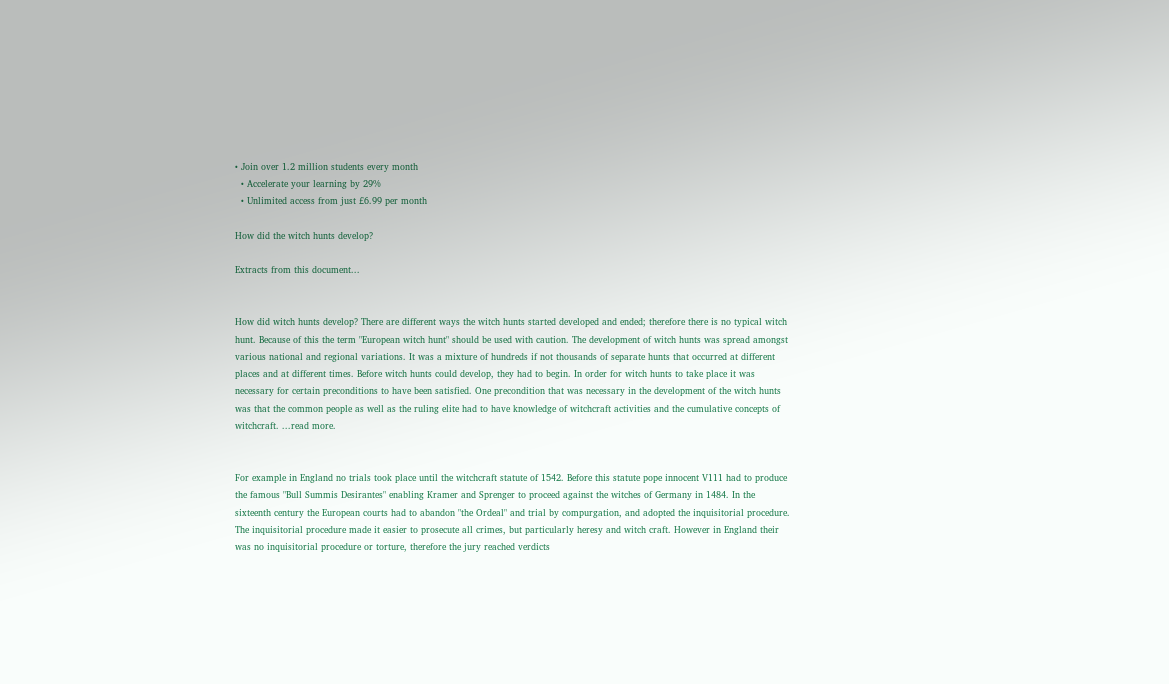• Join over 1.2 million students every month
  • Accelerate your learning by 29%
  • Unlimited access from just £6.99 per month

How did the witch hunts develop?

Extracts from this document...


How did witch hunts develop? There are different ways the witch hunts started developed and ended; therefore there is no typical witch hunt. Because of this the term "European witch hunt" should be used with caution. The development of witch hunts was spread amongst various national and regional variations. It was a mixture of hundreds if not thousands of separate hunts that occurred at different places and at different times. Before witch hunts could develop, they had to begin. In order for witch hunts to take place it was necessary for certain preconditions to have been satisfied. One precondition that was necessary in the development of the witch hunts was that the common people as well as the ruling elite had to have knowledge of witchcraft activities and the cumulative concepts of witchcraft. ...read more.


For example in England no trials took place until the witchcraft statute of 1542. Before this statute pope innocent V111 had to produce the famous "Bull Summis Desirantes" enabling Kramer and Sprenger to proceed against the witches of Germany in 1484. In the sixteenth century the European courts had to abandon "the Ordeal" and trial by compurgation, and adopted the inquisitorial procedure. The inquisitorial procedure made it easier to prosecute all crimes, but particularly heresy and witch craft. However in England their was no inquisitorial procedure or torture, therefore the jury reached verdicts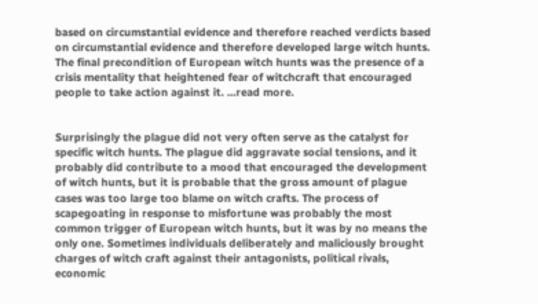based on circumstantial evidence and therefore reached verdicts based on circumstantial evidence and therefore developed large witch hunts. The final precondition of European witch hunts was the presence of a crisis mentality that heightened fear of witchcraft that encouraged people to take action against it. ...read more.


Surprisingly the plague did not very often serve as the catalyst for specific witch hunts. The plague did aggravate social tensions, and it probably did contribute to a mood that encouraged the development of witch hunts, but it is probable that the gross amount of plague cases was too large too blame on witch crafts. The process of scapegoating in response to misfortune was probably the most common trigger of European witch hunts, but it was by no means the only one. Sometimes individuals deliberately and maliciously brought charges of witch craft against their antagonists, political rivals, economic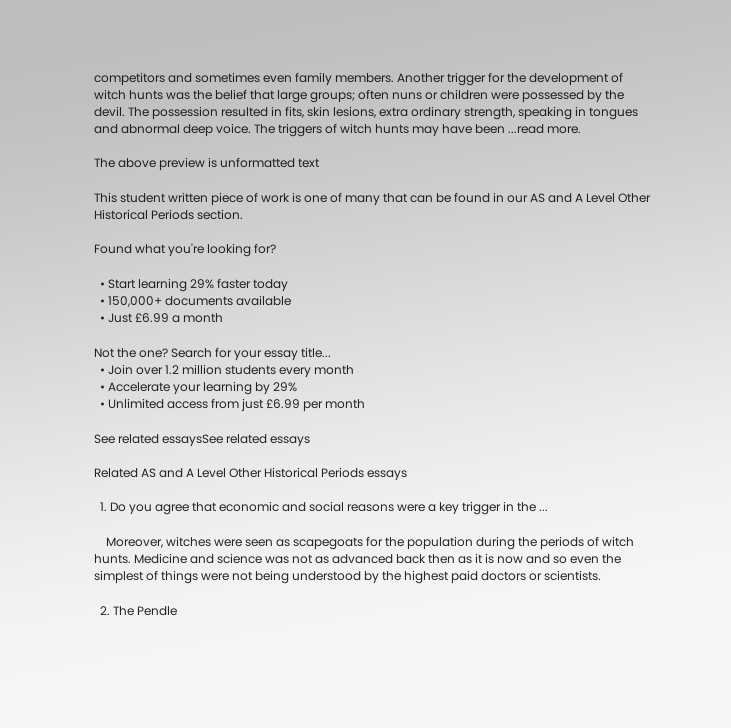competitors and sometimes even family members. Another trigger for the development of witch hunts was the belief that large groups; often nuns or children were possessed by the devil. The possession resulted in fits, skin lesions, extra ordinary strength, speaking in tongues and abnormal deep voice. The triggers of witch hunts may have been ...read more.

The above preview is unformatted text

This student written piece of work is one of many that can be found in our AS and A Level Other Historical Periods section.

Found what you're looking for?

  • Start learning 29% faster today
  • 150,000+ documents available
  • Just £6.99 a month

Not the one? Search for your essay title...
  • Join over 1.2 million students every month
  • Accelerate your learning by 29%
  • Unlimited access from just £6.99 per month

See related essaysSee related essays

Related AS and A Level Other Historical Periods essays

  1. Do you agree that economic and social reasons were a key trigger in the ...

    Moreover, witches were seen as scapegoats for the population during the periods of witch hunts. Medicine and science was not as advanced back then as it is now and so even the simplest of things were not being understood by the highest paid doctors or scientists.

  2. The Pendle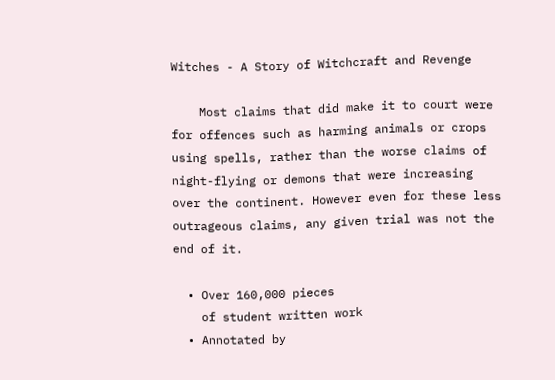Witches - A Story of Witchcraft and Revenge

    Most claims that did make it to court were for offences such as harming animals or crops using spells, rather than the worse claims of night-flying or demons that were increasing over the continent. However even for these less outrageous claims, any given trial was not the end of it.

  • Over 160,000 pieces
    of student written work
  • Annotated by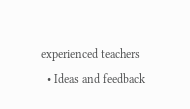experienced teachers
  • Ideas and feedback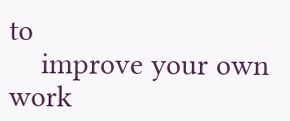to
    improve your own work